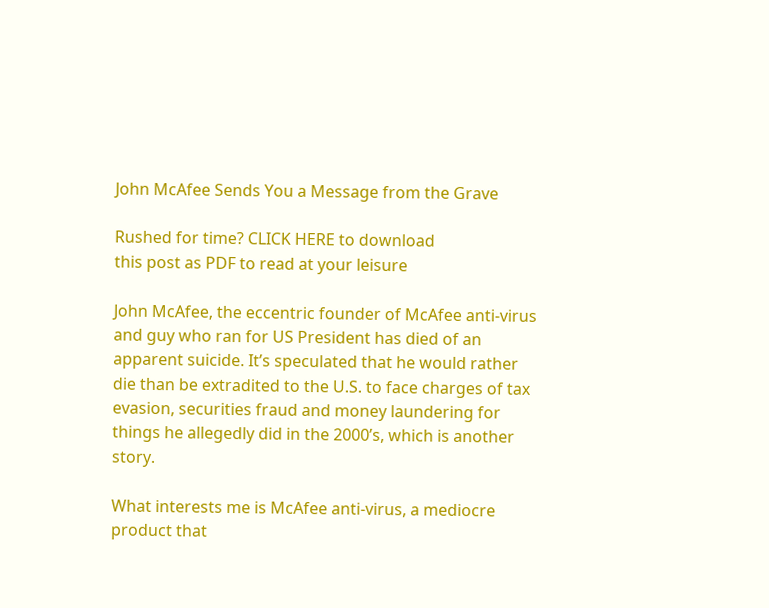John McAfee Sends You a Message from the Grave

Rushed for time? CLICK HERE to download
this post as PDF to read at your leisure

John McAfee, the eccentric founder of McAfee anti-virus and guy who ran for US President has died of an apparent suicide. It’s speculated that he would rather die than be extradited to the U.S. to face charges of tax evasion, securities fraud and money laundering for things he allegedly did in the 2000’s, which is another story.

What interests me is McAfee anti-virus, a mediocre product that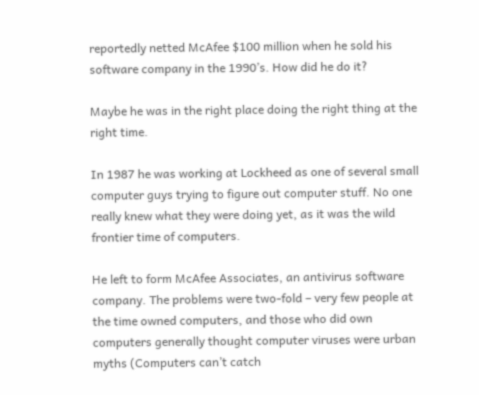reportedly netted McAfee $100 million when he sold his software company in the 1990’s. How did he do it?

Maybe he was in the right place doing the right thing at the right time.

In 1987 he was working at Lockheed as one of several small computer guys trying to figure out computer stuff. No one really knew what they were doing yet, as it was the wild frontier time of computers.

He left to form McAfee Associates, an antivirus software company. The problems were two-fold – very few people at the time owned computers, and those who did own computers generally thought computer viruses were urban myths (Computers can’t catch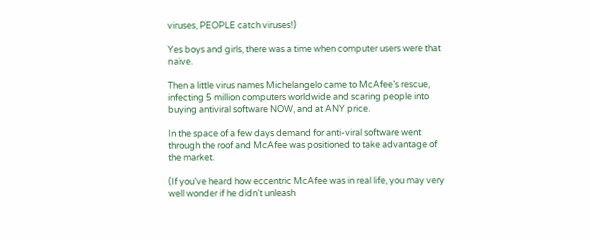viruses, PEOPLE catch viruses!)

Yes boys and girls, there was a time when computer users were that naïve.

Then a little virus names Michelangelo came to McAfee’s rescue, infecting 5 million computers worldwide and scaring people into buying antiviral software NOW, and at ANY price.

In the space of a few days demand for anti-viral software went through the roof and McAfee was positioned to take advantage of the market.

(If you’ve heard how eccentric McAfee was in real life, you may very well wonder if he didn’t unleash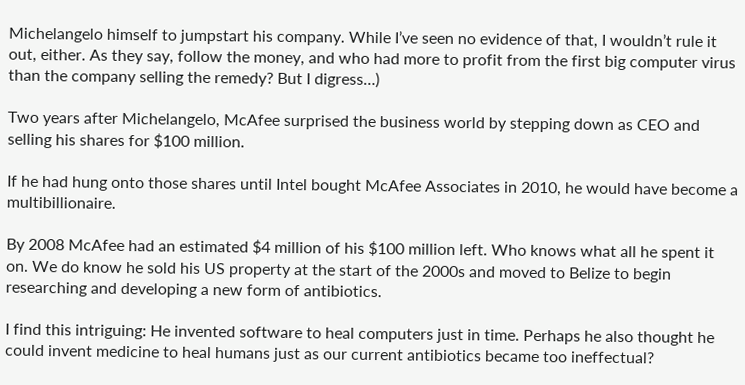Michelangelo himself to jumpstart his company. While I’ve seen no evidence of that, I wouldn’t rule it out, either. As they say, follow the money, and who had more to profit from the first big computer virus than the company selling the remedy? But I digress…)

Two years after Michelangelo, McAfee surprised the business world by stepping down as CEO and selling his shares for $100 million.

If he had hung onto those shares until Intel bought McAfee Associates in 2010, he would have become a multibillionaire.

By 2008 McAfee had an estimated $4 million of his $100 million left. Who knows what all he spent it on. We do know he sold his US property at the start of the 2000s and moved to Belize to begin researching and developing a new form of antibiotics.

I find this intriguing: He invented software to heal computers just in time. Perhaps he also thought he could invent medicine to heal humans just as our current antibiotics became too ineffectual?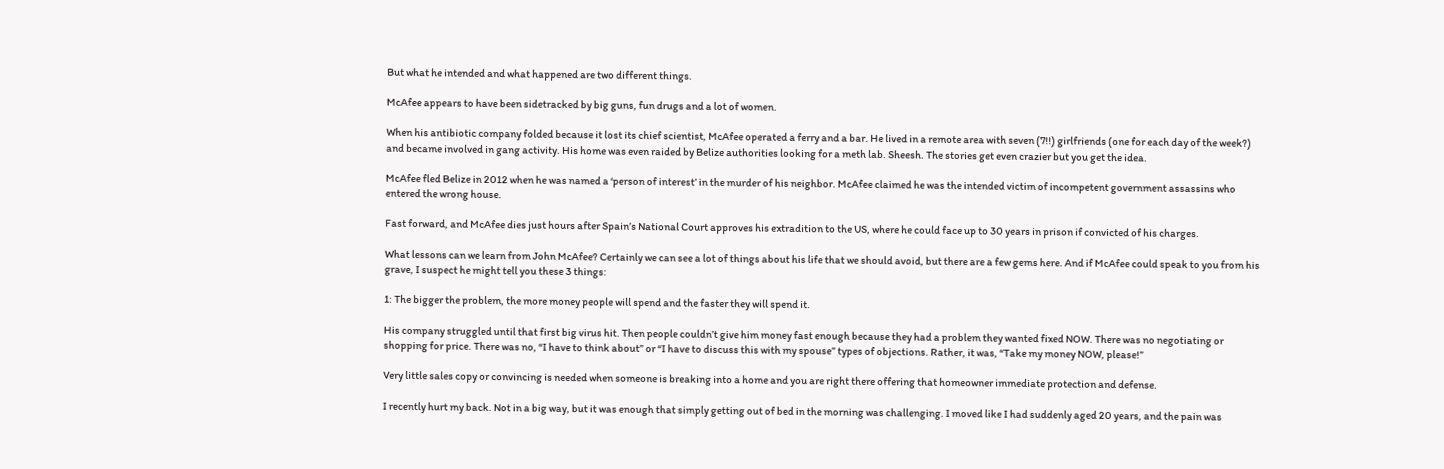But what he intended and what happened are two different things.

McAfee appears to have been sidetracked by big guns, fun drugs and a lot of women.

When his antibiotic company folded because it lost its chief scientist, McAfee operated a ferry and a bar. He lived in a remote area with seven (7!!) girlfriends (one for each day of the week?) and became involved in gang activity. His home was even raided by Belize authorities looking for a meth lab. Sheesh. The stories get even crazier but you get the idea.

McAfee fled Belize in 2012 when he was named a ‘person of interest’ in the murder of his neighbor. McAfee claimed he was the intended victim of incompetent government assassins who entered the wrong house.

Fast forward, and McAfee dies just hours after Spain’s National Court approves his extradition to the US, where he could face up to 30 years in prison if convicted of his charges.

What lessons can we learn from John McAfee? Certainly we can see a lot of things about his life that we should avoid, but there are a few gems here. And if McAfee could speak to you from his grave, I suspect he might tell you these 3 things:

1: The bigger the problem, the more money people will spend and the faster they will spend it.

His company struggled until that first big virus hit. Then people couldn’t give him money fast enough because they had a problem they wanted fixed NOW. There was no negotiating or shopping for price. There was no, “I have to think about” or “I have to discuss this with my spouse” types of objections. Rather, it was, “Take my money NOW, please!”

Very little sales copy or convincing is needed when someone is breaking into a home and you are right there offering that homeowner immediate protection and defense.

I recently hurt my back. Not in a big way, but it was enough that simply getting out of bed in the morning was challenging. I moved like I had suddenly aged 20 years, and the pain was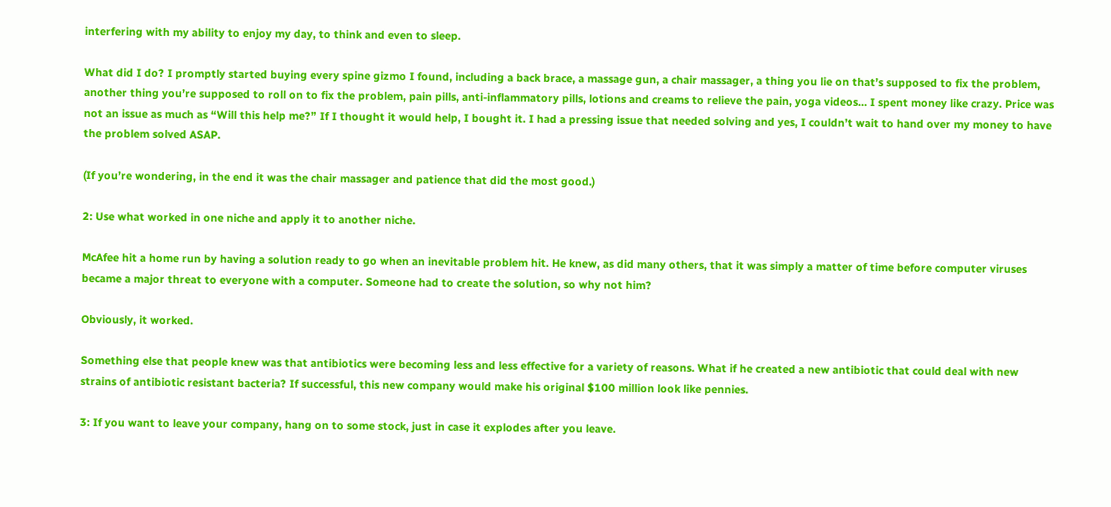interfering with my ability to enjoy my day, to think and even to sleep.

What did I do? I promptly started buying every spine gizmo I found, including a back brace, a massage gun, a chair massager, a thing you lie on that’s supposed to fix the problem, another thing you’re supposed to roll on to fix the problem, pain pills, anti-inflammatory pills, lotions and creams to relieve the pain, yoga videos… I spent money like crazy. Price was not an issue as much as “Will this help me?” If I thought it would help, I bought it. I had a pressing issue that needed solving and yes, I couldn’t wait to hand over my money to have the problem solved ASAP.

(If you’re wondering, in the end it was the chair massager and patience that did the most good.)

2: Use what worked in one niche and apply it to another niche.

McAfee hit a home run by having a solution ready to go when an inevitable problem hit. He knew, as did many others, that it was simply a matter of time before computer viruses became a major threat to everyone with a computer. Someone had to create the solution, so why not him?

Obviously, it worked.

Something else that people knew was that antibiotics were becoming less and less effective for a variety of reasons. What if he created a new antibiotic that could deal with new strains of antibiotic resistant bacteria? If successful, this new company would make his original $100 million look like pennies.

3: If you want to leave your company, hang on to some stock, just in case it explodes after you leave.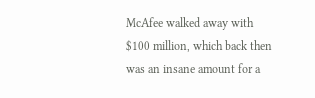McAfee walked away with $100 million, which back then was an insane amount for a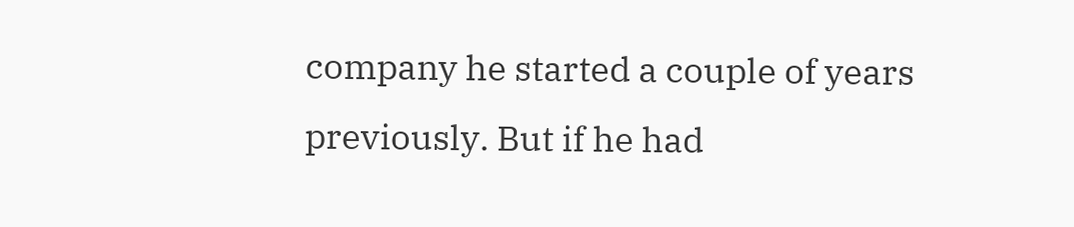company he started a couple of years previously. But if he had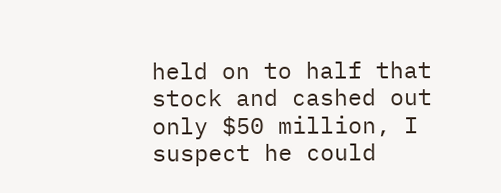held on to half that stock and cashed out only $50 million, I suspect he could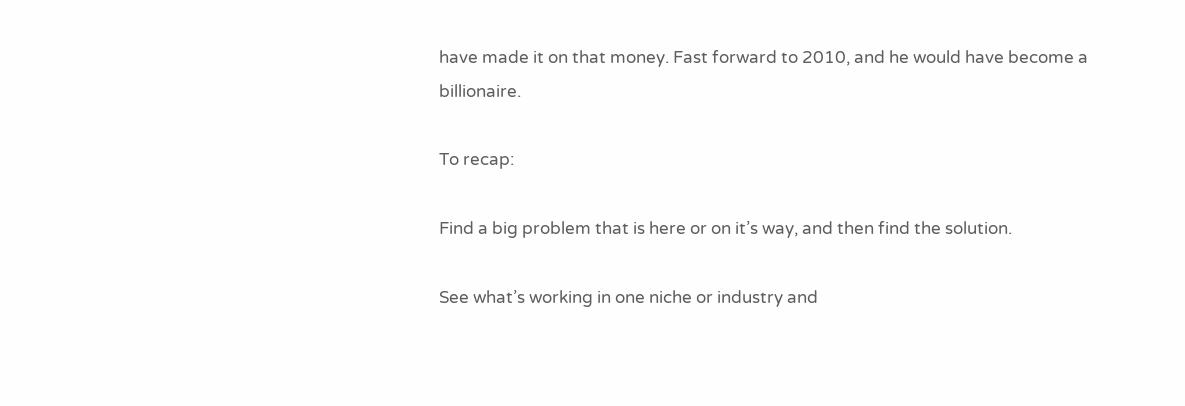have made it on that money. Fast forward to 2010, and he would have become a billionaire.

To recap:

Find a big problem that is here or on it’s way, and then find the solution.

See what’s working in one niche or industry and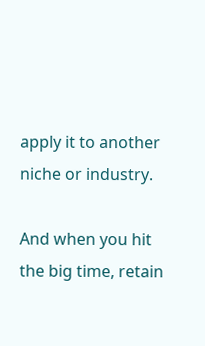apply it to another niche or industry.

And when you hit the big time, retain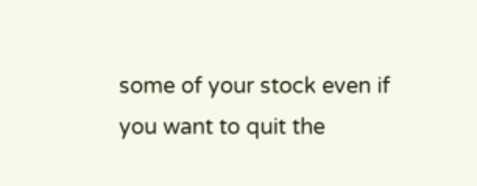some of your stock even if you want to quit the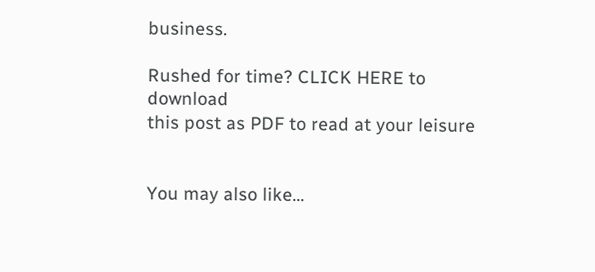business.

Rushed for time? CLICK HERE to download
this post as PDF to read at your leisure


You may also like...